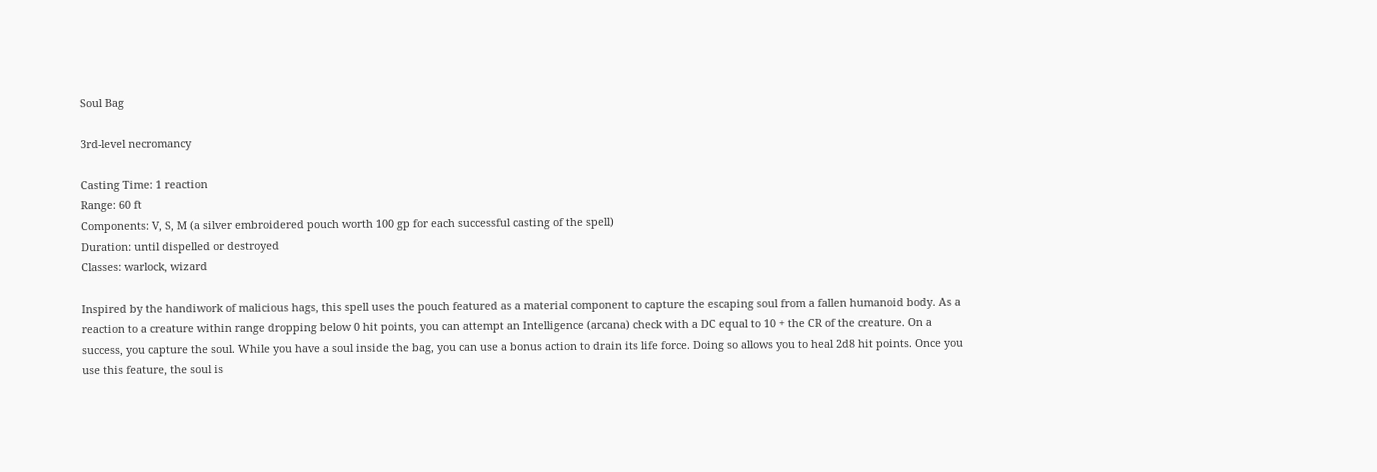Soul Bag

3rd-level necromancy

Casting Time: 1 reaction
Range: 60 ft
Components: V, S, M (a silver embroidered pouch worth 100 gp for each successful casting of the spell)
Duration: until dispelled or destroyed
Classes: warlock, wizard

Inspired by the handiwork of malicious hags, this spell uses the pouch featured as a material component to capture the escaping soul from a fallen humanoid body. As a reaction to a creature within range dropping below 0 hit points, you can attempt an Intelligence (arcana) check with a DC equal to 10 + the CR of the creature. On a success, you capture the soul. While you have a soul inside the bag, you can use a bonus action to drain its life force. Doing so allows you to heal 2d8 hit points. Once you use this feature, the soul is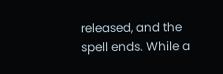released, and the spell ends. While a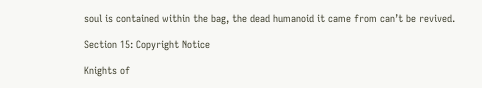soul is contained within the bag, the dead humanoid it came from can’t be revived.

Section 15: Copyright Notice

Knights of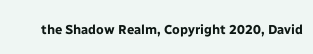the Shadow Realm, Copyright 2020, David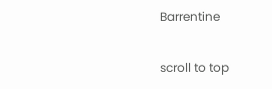Barrentine

scroll to top